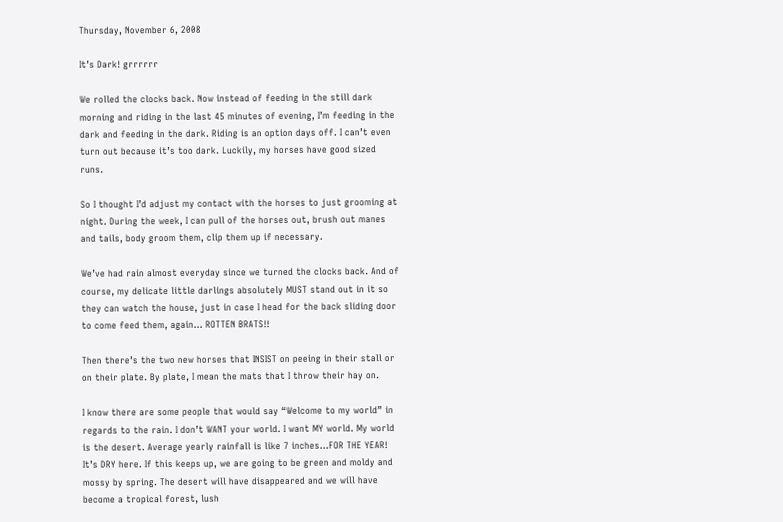Thursday, November 6, 2008

It’s Dark! grrrrrr

We rolled the clocks back. Now instead of feeding in the still dark morning and riding in the last 45 minutes of evening, I’m feeding in the dark and feeding in the dark. Riding is an option days off. I can’t even turn out because it’s too dark. Luckily, my horses have good sized runs.

So I thought I’d adjust my contact with the horses to just grooming at night. During the week, I can pull of the horses out, brush out manes and tails, body groom them, clip them up if necessary.

We’ve had rain almost everyday since we turned the clocks back. And of course, my delicate little darlings absolutely MUST stand out in it so they can watch the house, just in case I head for the back sliding door to come feed them, again… ROTTEN BRATS!!

Then there’s the two new horses that INSIST on peeing in their stall or on their plate. By plate, I mean the mats that I throw their hay on.

I know there are some people that would say “Welcome to my world” in regards to the rain. I don’t WANT your world. I want MY world. My world is the desert. Average yearly rainfall is like 7 inches…FOR THE YEAR! It’s DRY here. If this keeps up, we are going to be green and moldy and mossy by spring. The desert will have disappeared and we will have become a tropical forest, lush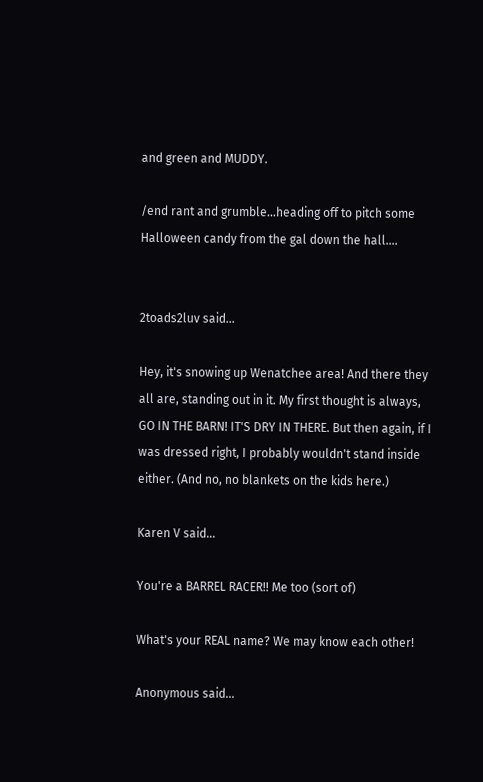and green and MUDDY.

/end rant and grumble…heading off to pitch some Halloween candy from the gal down the hall….


2toads2luv said...

Hey, it's snowing up Wenatchee area! And there they all are, standing out in it. My first thought is always, GO IN THE BARN! IT'S DRY IN THERE. But then again, if I was dressed right, I probably wouldn't stand inside either. (And no, no blankets on the kids here.)

Karen V said...

You're a BARREL RACER!! Me too (sort of)

What's your REAL name? We may know each other!

Anonymous said...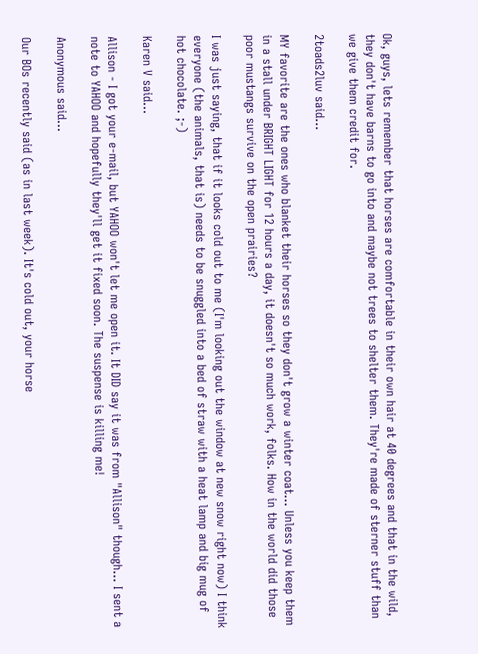Ok, guys, lets remember that horses are comfortable in their own hair at 40 degrees and that in the wild, they don't have barns to go into and maybe not trees to shelter them. They're made of sterner stuff than we give them credit for.

2toads2luv said...

MY favorite are the ones who blanket their horses so they don't grow a winter coat... Unless you keep them in a stall under BRIGHT LIGHT for 12 hours a day, it doesn't so much work, folks. How in the world did those poor mustangs survive on the open prairies?

I was just saying, that if it looks cold out to me (I'm looking out the window at new snow right now) I think everyone (the animals, that is) needs to be snuggled into a bed of straw with a heat lamp and big mug of hot chocolate. ;-)

Karen V said...

Allison - I got your e-mail, but YAHOO won't let me open it. It DID say it was from "Allison" though... I sent a note to YAHOO and hopefully they'll get it fixed soon. The suspense is killing me!

Anonymous said...

Our BOs recently said (as in last week). It's cold out, your horse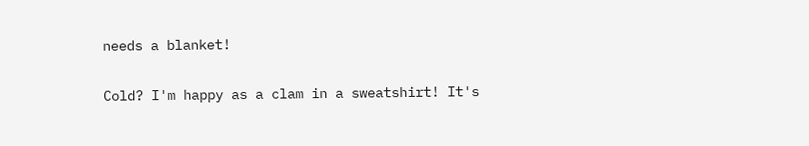needs a blanket!

Cold? I'm happy as a clam in a sweatshirt! It's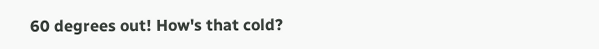60 degrees out! How's that cold?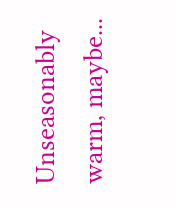Unseasonably warm, maybe...